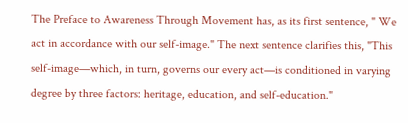The Preface to Awareness Through Movement has, as its first sentence, " We act in accordance with our self-image." The next sentence clarifies this, "This self-image—which, in turn, governs our every act—is conditioned in varying degree by three factors: heritage, education, and self-education."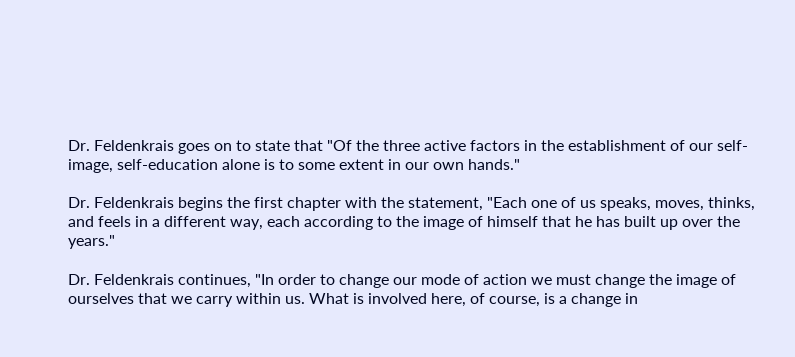Dr. Feldenkrais goes on to state that "Of the three active factors in the establishment of our self-image, self-education alone is to some extent in our own hands."

Dr. Feldenkrais begins the first chapter with the statement, "Each one of us speaks, moves, thinks, and feels in a different way, each according to the image of himself that he has built up over the years."

Dr. Feldenkrais continues, "In order to change our mode of action we must change the image of ourselves that we carry within us. What is involved here, of course, is a change in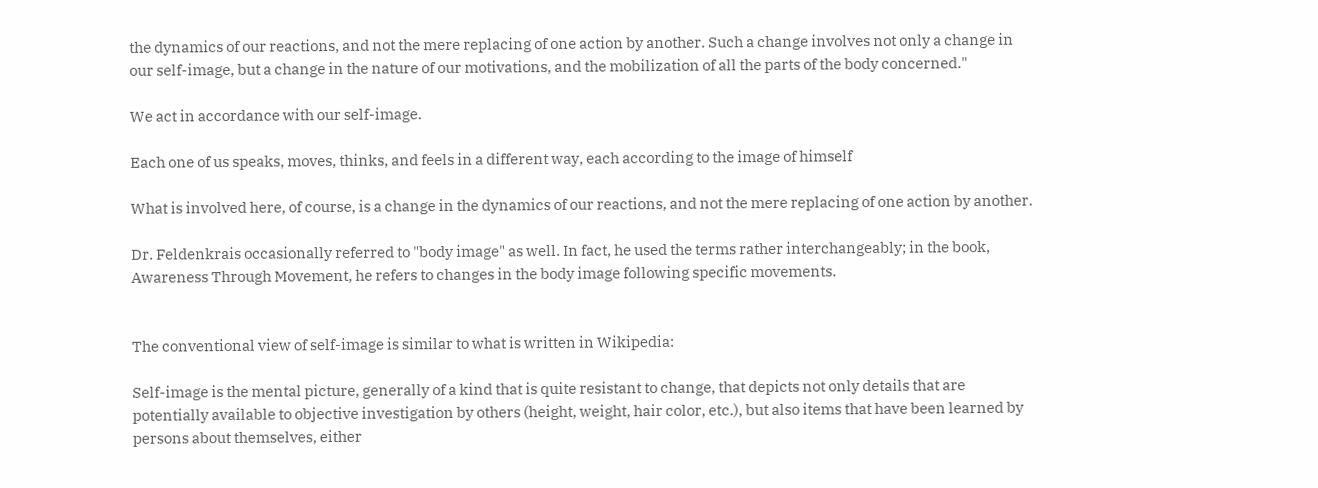the dynamics of our reactions, and not the mere replacing of one action by another. Such a change involves not only a change in our self-image, but a change in the nature of our motivations, and the mobilization of all the parts of the body concerned."

We act in accordance with our self-image.

Each one of us speaks, moves, thinks, and feels in a different way, each according to the image of himself

What is involved here, of course, is a change in the dynamics of our reactions, and not the mere replacing of one action by another.

Dr. Feldenkrais occasionally referred to "body image" as well. In fact, he used the terms rather interchangeably; in the book, Awareness Through Movement, he refers to changes in the body image following specific movements.


The conventional view of self-image is similar to what is written in Wikipedia:

Self-image is the mental picture, generally of a kind that is quite resistant to change, that depicts not only details that are potentially available to objective investigation by others (height, weight, hair color, etc.), but also items that have been learned by persons about themselves, either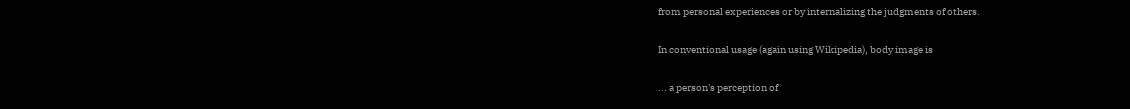from personal experiences or by internalizing the judgments of others.

In conventional usage (again using Wikipedia), body image is

... a person's perception of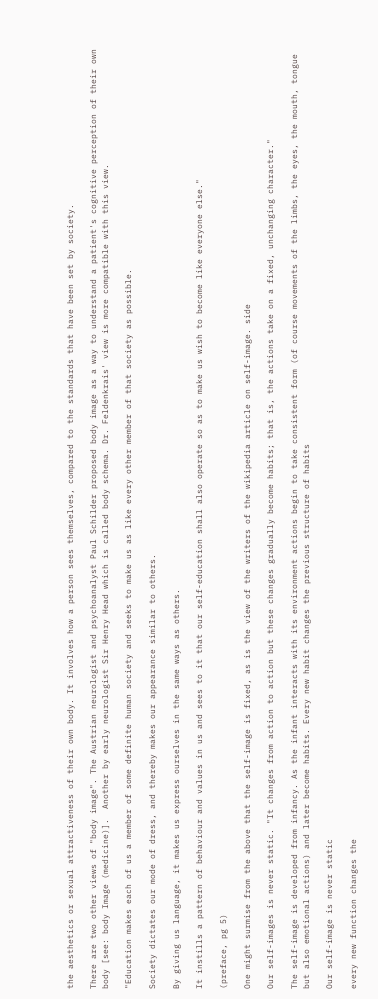the aesthetics or sexual attractiveness of their own body. It involves how a person sees themselves, compared to the standards that have been set by society.

There are two other views of "body image". The Austrian neurologist and psychoanalyst Paul Schilder proposed body image as a way to understand a patient's cognitive perception of their own body [see: body Image (medicine)].  Another by early neurologist Sir Henry Head which is called body schema. Dr. Feldenkrais' view is more compatible with this view.

"Education makes each of us a member of some definite human society and seeks to make us as like every other member of that society as possible.

Society dictates our mode of dress, and thereby makes our appearance similar to others.

By giving us language, it makes us express ourselves in the same ways as others.

It instills a pattern of behaviour and values in us and sees to it that our self-education shall also operate so as to make us wish to become like everyone else."

(preface, pg 5)

One might surmise from the above that the self-image is fixed, as is the view of the writers of the wikipedia article on self-image. side

Our self-images is never static. "It changes from action to action but these changes gradually become habits; that is, the actions take on a fixed, unchanging character."

The self-image is developed from infancy. As the infant interacts with its environment actions begin to take consistent form (of course movements of the limbs, the eyes, the mouth, tongue but also emotional actions) and later become habits. Every new habit changes the previous structure of habits

Our self-image is never static

every new function changes the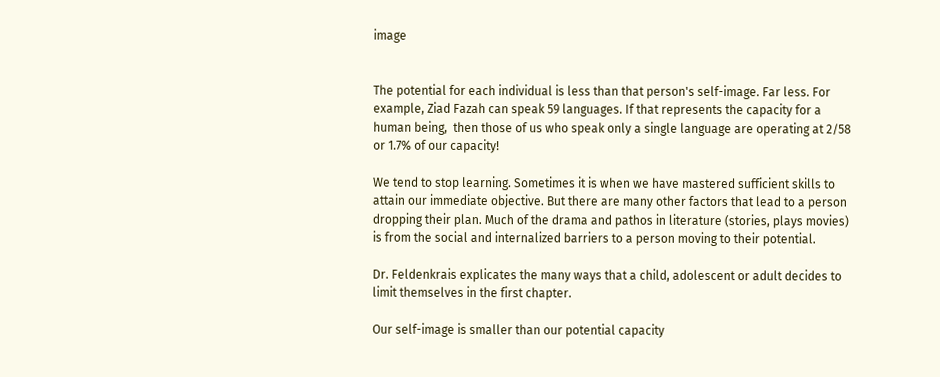image


The potential for each individual is less than that person's self-image. Far less. For example, Ziad Fazah can speak 59 languages. If that represents the capacity for a human being,  then those of us who speak only a single language are operating at 2/58 or 1.7% of our capacity!

We tend to stop learning. Sometimes it is when we have mastered sufficient skills to attain our immediate objective. But there are many other factors that lead to a person dropping their plan. Much of the drama and pathos in literature (stories, plays movies) is from the social and internalized barriers to a person moving to their potential.

Dr. Feldenkrais explicates the many ways that a child, adolescent or adult decides to limit themselves in the first chapter.

Our self-image is smaller than our potential capacity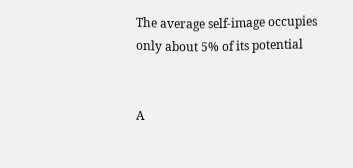The average self-image occupies only about 5% of its potential


A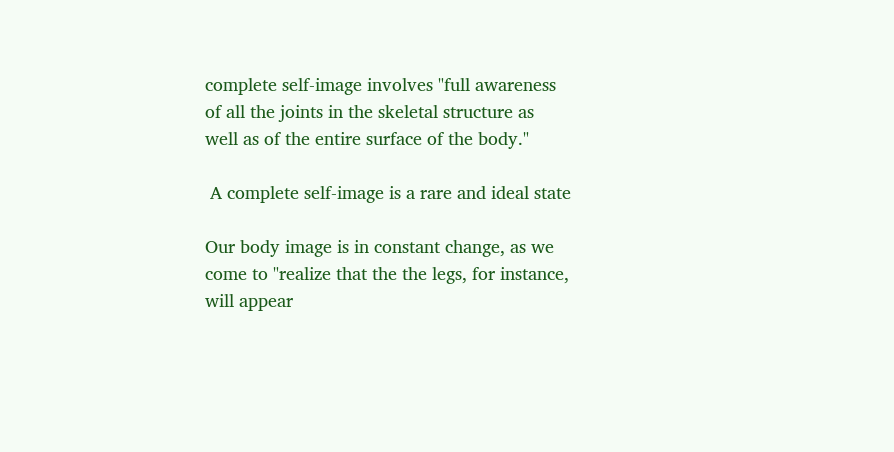complete self-image involves "full awareness of all the joints in the skeletal structure as well as of the entire surface of the body."

 A complete self-image is a rare and ideal state

Our body image is in constant change, as we come to "realize that the the legs, for instance, will appear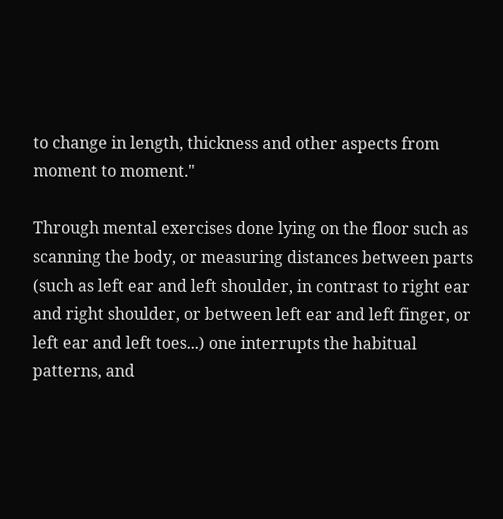to change in length, thickness and other aspects from moment to moment."

Through mental exercises done lying on the floor such as scanning the body, or measuring distances between parts (such as left ear and left shoulder, in contrast to right ear and right shoulder, or between left ear and left finger, or left ear and left toes...) one interrupts the habitual patterns, and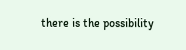there is the possibility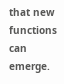that new functions can emerge.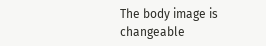The body image is changeable